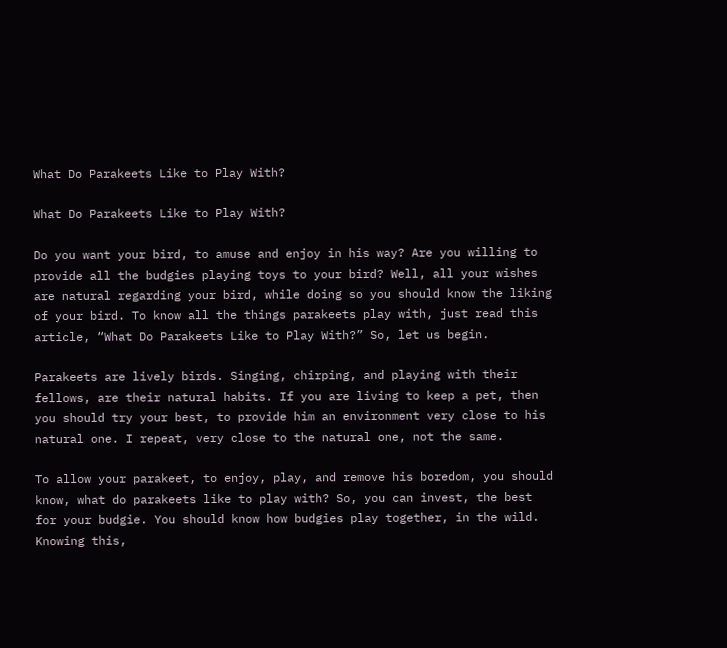What Do Parakeets Like to Play With?

What Do Parakeets Like to Play With?

Do you want your bird, to amuse and enjoy in his way? Are you willing to provide all the budgies playing toys to your bird? Well, all your wishes are natural regarding your bird, while doing so you should know the liking of your bird. To know all the things parakeets play with, just read this article, “What Do Parakeets Like to Play With?” So, let us begin.

Parakeets are lively birds. Singing, chirping, and playing with their fellows, are their natural habits. If you are living to keep a pet, then you should try your best, to provide him an environment very close to his natural one. I repeat, very close to the natural one, not the same.

To allow your parakeet, to enjoy, play, and remove his boredom, you should know, what do parakeets like to play with? So, you can invest, the best for your budgie. You should know how budgies play together, in the wild. Knowing this,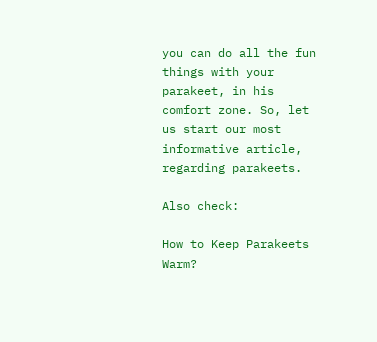you can do all the fun things with your parakeet, in his comfort zone. So, let us start our most informative article, regarding parakeets.

Also check:

How to Keep Parakeets Warm?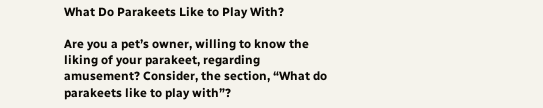What Do Parakeets Like to Play With?

Are you a pet’s owner, willing to know the liking of your parakeet, regarding amusement? Consider, the section, “What do parakeets like to play with”?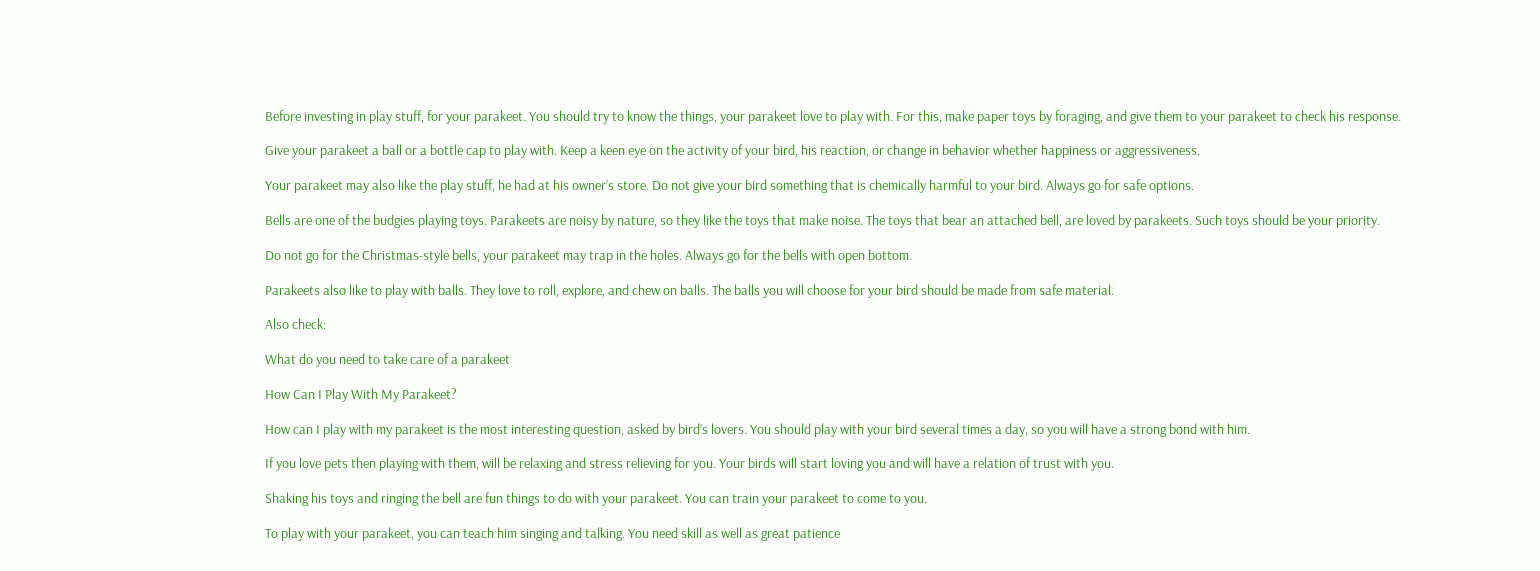Before investing in play stuff, for your parakeet. You should try to know the things, your parakeet love to play with. For this, make paper toys by foraging, and give them to your parakeet to check his response.

Give your parakeet a ball or a bottle cap to play with. Keep a keen eye on the activity of your bird, his reaction, or change in behavior whether happiness or aggressiveness.

Your parakeet may also like the play stuff, he had at his owner’s store. Do not give your bird something that is chemically harmful to your bird. Always go for safe options.

Bells are one of the budgies playing toys. Parakeets are noisy by nature, so they like the toys that make noise. The toys that bear an attached bell, are loved by parakeets. Such toys should be your priority.

Do not go for the Christmas-style bells, your parakeet may trap in the holes. Always go for the bells with open bottom.

Parakeets also like to play with balls. They love to roll, explore, and chew on balls. The balls you will choose for your bird should be made from safe material.

Also check:

What do you need to take care of a parakeet

How Can I Play With My Parakeet?

How can I play with my parakeet is the most interesting question, asked by bird’s lovers. You should play with your bird several times a day, so you will have a strong bond with him.

If you love pets then playing with them, will be relaxing and stress relieving for you. Your birds will start loving you and will have a relation of trust with you.

Shaking his toys and ringing the bell are fun things to do with your parakeet. You can train your parakeet to come to you.

To play with your parakeet, you can teach him singing and talking. You need skill as well as great patience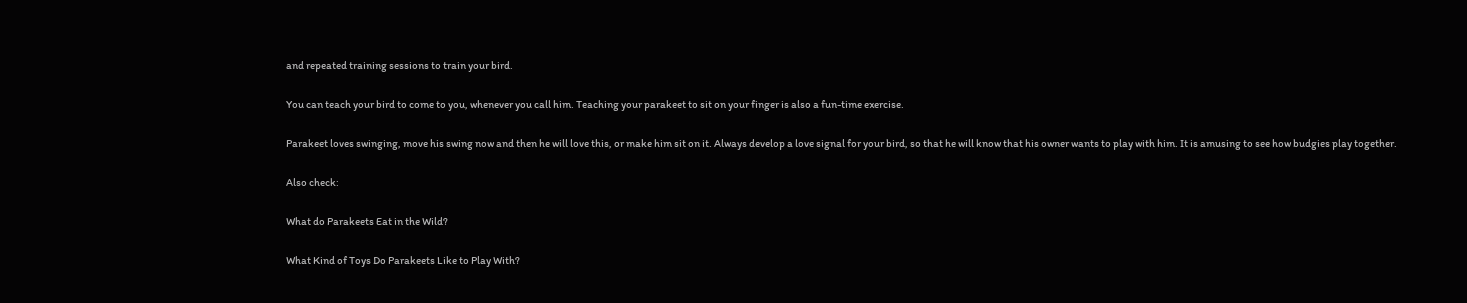and repeated training sessions to train your bird.

You can teach your bird to come to you, whenever you call him. Teaching your parakeet to sit on your finger is also a fun-time exercise.

Parakeet loves swinging, move his swing now and then he will love this, or make him sit on it. Always develop a love signal for your bird, so that he will know that his owner wants to play with him. It is amusing to see how budgies play together.

Also check:

What do Parakeets Eat in the Wild?

What Kind of Toys Do Parakeets Like to Play With?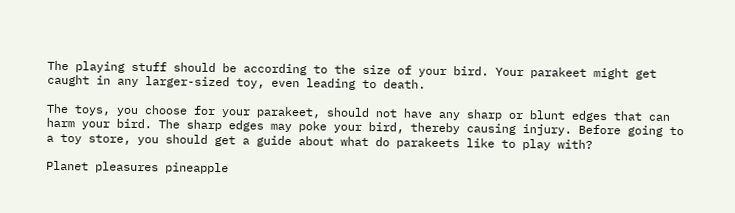The playing stuff should be according to the size of your bird. Your parakeet might get caught in any larger-sized toy, even leading to death.

The toys, you choose for your parakeet, should not have any sharp or blunt edges that can harm your bird. The sharp edges may poke your bird, thereby causing injury. Before going to a toy store, you should get a guide about what do parakeets like to play with?

Planet pleasures pineapple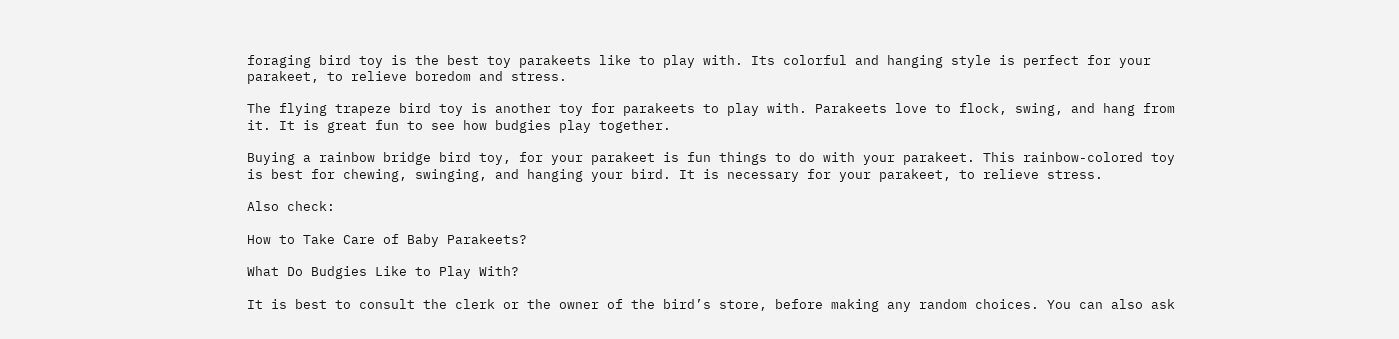foraging bird toy is the best toy parakeets like to play with. Its colorful and hanging style is perfect for your parakeet, to relieve boredom and stress.

The flying trapeze bird toy is another toy for parakeets to play with. Parakeets love to flock, swing, and hang from it. It is great fun to see how budgies play together.

Buying a rainbow bridge bird toy, for your parakeet is fun things to do with your parakeet. This rainbow-colored toy is best for chewing, swinging, and hanging your bird. It is necessary for your parakeet, to relieve stress.

Also check:

How to Take Care of Baby Parakeets?

What Do Budgies Like to Play With?

It is best to consult the clerk or the owner of the bird’s store, before making any random choices. You can also ask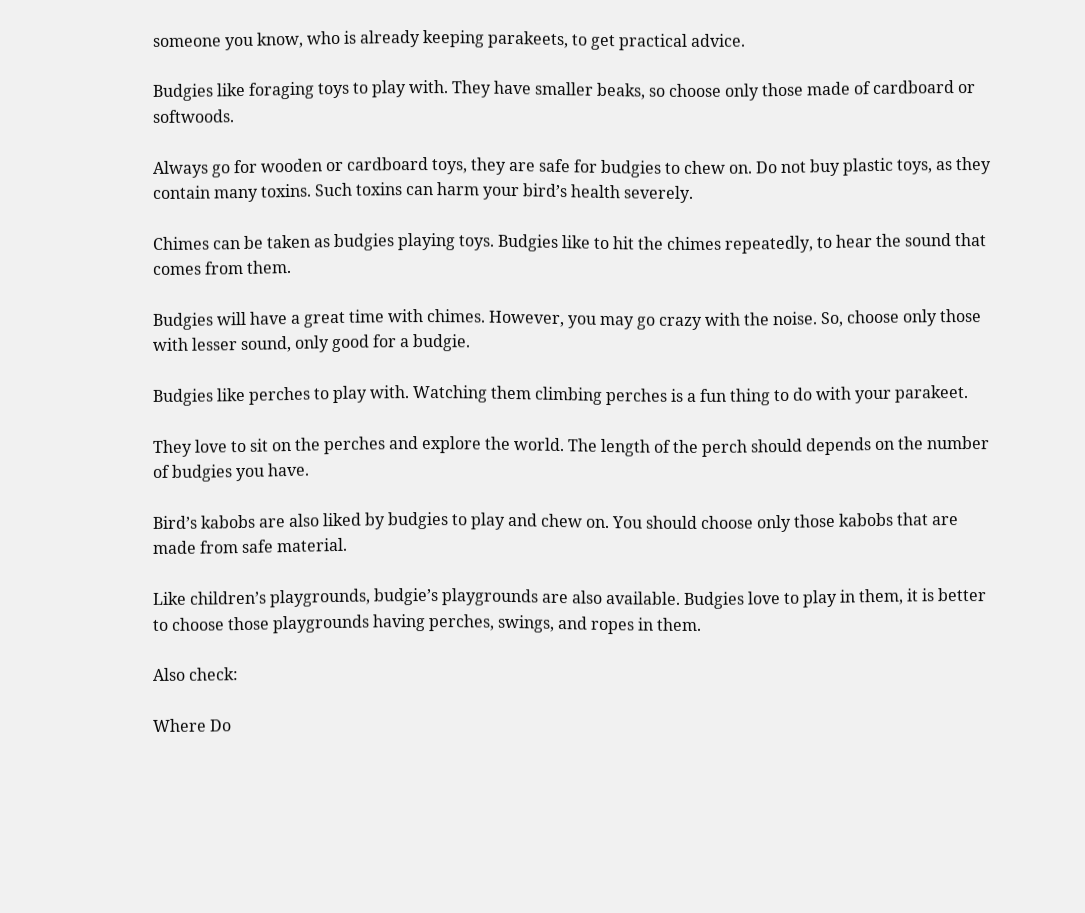someone you know, who is already keeping parakeets, to get practical advice.

Budgies like foraging toys to play with. They have smaller beaks, so choose only those made of cardboard or softwoods.

Always go for wooden or cardboard toys, they are safe for budgies to chew on. Do not buy plastic toys, as they contain many toxins. Such toxins can harm your bird’s health severely.

Chimes can be taken as budgies playing toys. Budgies like to hit the chimes repeatedly, to hear the sound that comes from them.

Budgies will have a great time with chimes. However, you may go crazy with the noise. So, choose only those with lesser sound, only good for a budgie.

Budgies like perches to play with. Watching them climbing perches is a fun thing to do with your parakeet.

They love to sit on the perches and explore the world. The length of the perch should depends on the number of budgies you have.

Bird’s kabobs are also liked by budgies to play and chew on. You should choose only those kabobs that are made from safe material.

Like children’s playgrounds, budgie’s playgrounds are also available. Budgies love to play in them, it is better to choose those playgrounds having perches, swings, and ropes in them.

Also check:

Where Do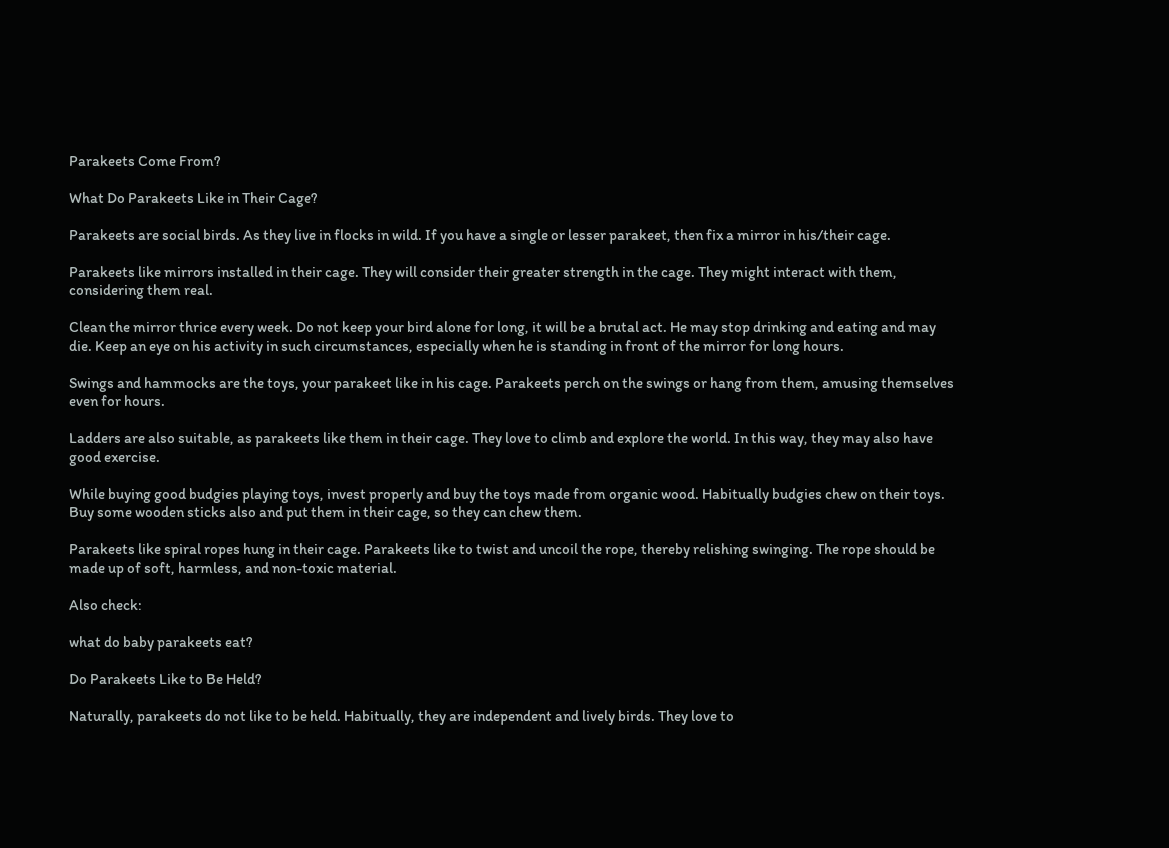Parakeets Come From?

What Do Parakeets Like in Their Cage?

Parakeets are social birds. As they live in flocks in wild. If you have a single or lesser parakeet, then fix a mirror in his/their cage.

Parakeets like mirrors installed in their cage. They will consider their greater strength in the cage. They might interact with them, considering them real.

Clean the mirror thrice every week. Do not keep your bird alone for long, it will be a brutal act. He may stop drinking and eating and may die. Keep an eye on his activity in such circumstances, especially when he is standing in front of the mirror for long hours.

Swings and hammocks are the toys, your parakeet like in his cage. Parakeets perch on the swings or hang from them, amusing themselves even for hours.

Ladders are also suitable, as parakeets like them in their cage. They love to climb and explore the world. In this way, they may also have good exercise.

While buying good budgies playing toys, invest properly and buy the toys made from organic wood. Habitually budgies chew on their toys. Buy some wooden sticks also and put them in their cage, so they can chew them.

Parakeets like spiral ropes hung in their cage. Parakeets like to twist and uncoil the rope, thereby relishing swinging. The rope should be made up of soft, harmless, and non-toxic material.

Also check:

what do baby parakeets eat?

Do Parakeets Like to Be Held?

Naturally, parakeets do not like to be held. Habitually, they are independent and lively birds. They love to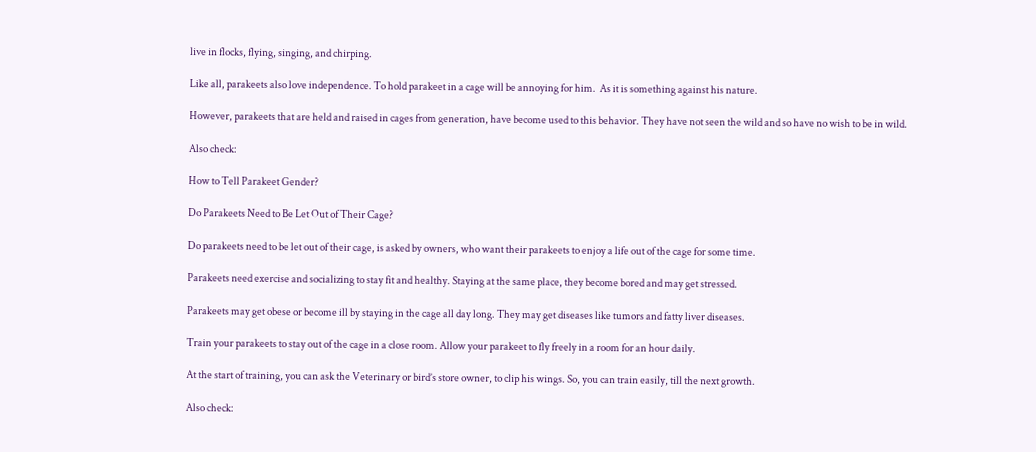live in flocks, flying, singing, and chirping.

Like all, parakeets also love independence. To hold parakeet in a cage will be annoying for him.  As it is something against his nature.

However, parakeets that are held and raised in cages from generation, have become used to this behavior. They have not seen the wild and so have no wish to be in wild.

Also check:

How to Tell Parakeet Gender?

Do Parakeets Need to Be Let Out of Their Cage?

Do parakeets need to be let out of their cage, is asked by owners, who want their parakeets to enjoy a life out of the cage for some time.

Parakeets need exercise and socializing to stay fit and healthy. Staying at the same place, they become bored and may get stressed.

Parakeets may get obese or become ill by staying in the cage all day long. They may get diseases like tumors and fatty liver diseases.

Train your parakeets to stay out of the cage in a close room. Allow your parakeet to fly freely in a room for an hour daily.

At the start of training, you can ask the Veterinary or bird’s store owner, to clip his wings. So, you can train easily, till the next growth.

Also check: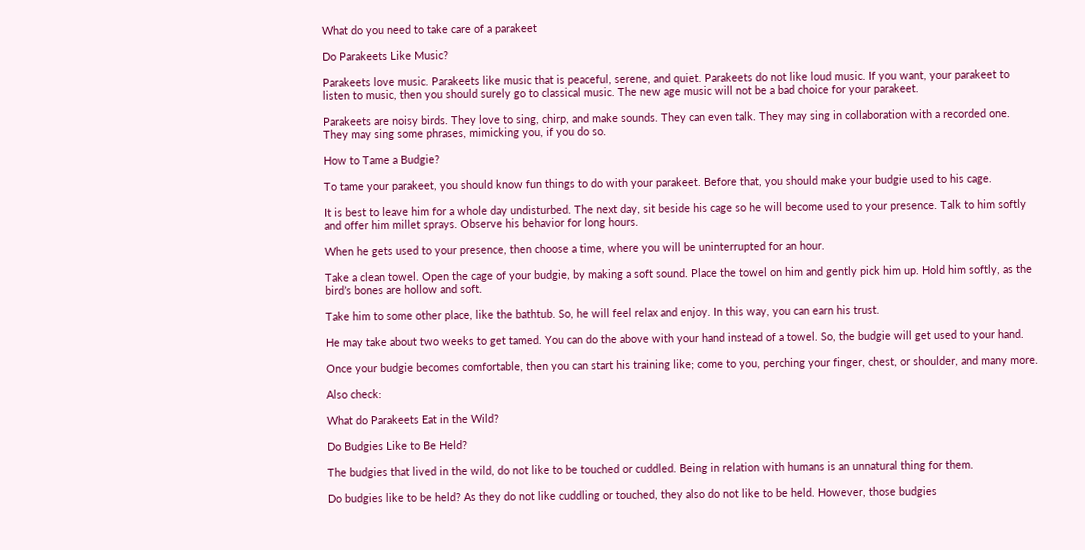What do you need to take care of a parakeet

Do Parakeets Like Music?

Parakeets love music. Parakeets like music that is peaceful, serene, and quiet. Parakeets do not like loud music. If you want, your parakeet to listen to music, then you should surely go to classical music. The new age music will not be a bad choice for your parakeet.

Parakeets are noisy birds. They love to sing, chirp, and make sounds. They can even talk. They may sing in collaboration with a recorded one. They may sing some phrases, mimicking you, if you do so.

How to Tame a Budgie?

To tame your parakeet, you should know fun things to do with your parakeet. Before that, you should make your budgie used to his cage.

It is best to leave him for a whole day undisturbed. The next day, sit beside his cage so he will become used to your presence. Talk to him softly and offer him millet sprays. Observe his behavior for long hours.

When he gets used to your presence, then choose a time, where you will be uninterrupted for an hour.

Take a clean towel. Open the cage of your budgie, by making a soft sound. Place the towel on him and gently pick him up. Hold him softly, as the bird’s bones are hollow and soft.

Take him to some other place, like the bathtub. So, he will feel relax and enjoy. In this way, you can earn his trust.

He may take about two weeks to get tamed. You can do the above with your hand instead of a towel. So, the budgie will get used to your hand.

Once your budgie becomes comfortable, then you can start his training like; come to you, perching your finger, chest, or shoulder, and many more.

Also check:

What do Parakeets Eat in the Wild?

Do Budgies Like to Be Held?

The budgies that lived in the wild, do not like to be touched or cuddled. Being in relation with humans is an unnatural thing for them.

Do budgies like to be held? As they do not like cuddling or touched, they also do not like to be held. However, those budgies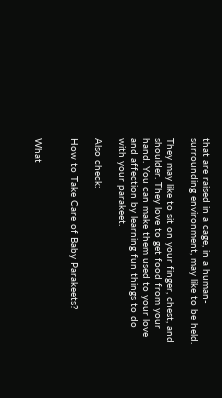that are raised in a cage, in a human-surrounding environment, may like to be held.

They may like to sit on your finger, chest, and shoulder. They love to get food from your hand. You can make them used to your love and affection by learning fun things to do with your parakeet.

Also check:

How to Take Care of Baby Parakeets?


What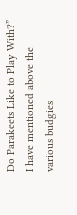Do Parakeets Like to Play With?” I have mentioned above the various budgies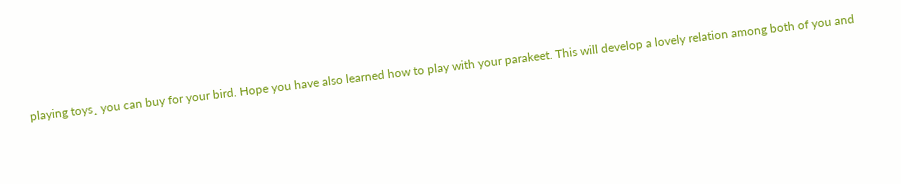playing toys¸ you can buy for your bird. Hope you have also learned how to play with your parakeet. This will develop a lovely relation among both of you and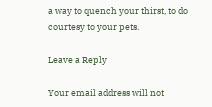a way to quench your thirst, to do courtesy to your pets.

Leave a Reply

Your email address will not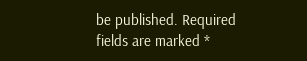be published. Required fields are marked *